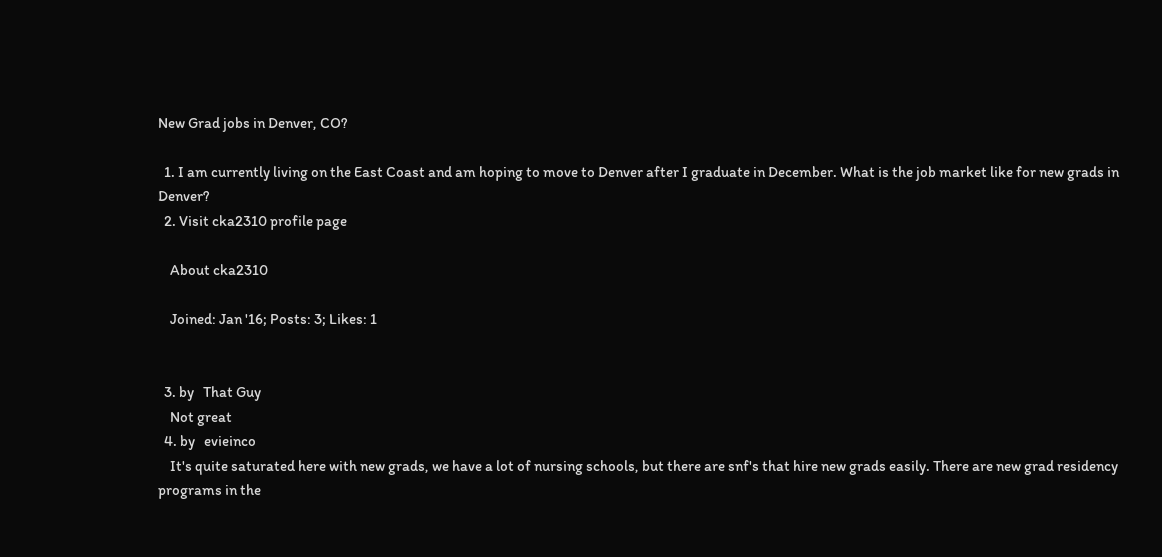New Grad jobs in Denver, CO?

  1. I am currently living on the East Coast and am hoping to move to Denver after I graduate in December. What is the job market like for new grads in Denver?
  2. Visit cka2310 profile page

    About cka2310

    Joined: Jan '16; Posts: 3; Likes: 1


  3. by   That Guy
    Not great
  4. by   evieinco
    It's quite saturated here with new grads, we have a lot of nursing schools, but there are snf's that hire new grads easily. There are new grad residency programs in the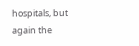hospitals, but again the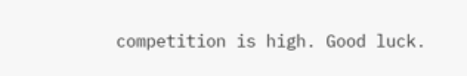competition is high. Good luck.